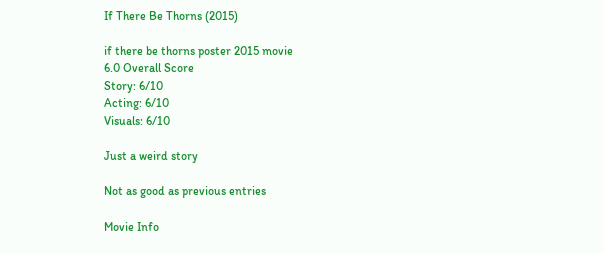If There Be Thorns (2015)

if there be thorns poster 2015 movie
6.0 Overall Score
Story: 6/10
Acting: 6/10
Visuals: 6/10

Just a weird story

Not as good as previous entries

Movie Info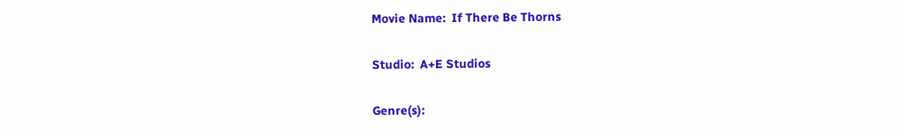Movie Name:  If There Be Thorns

Studio:  A+E Studios

Genre(s):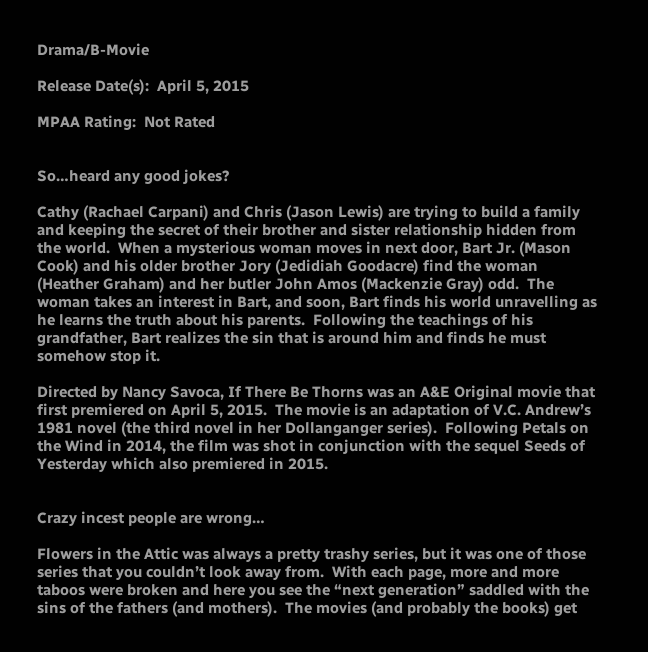Drama/B-Movie

Release Date(s):  April 5, 2015

MPAA Rating:  Not Rated


So…heard any good jokes?

Cathy (Rachael Carpani) and Chris (Jason Lewis) are trying to build a family and keeping the secret of their brother and sister relationship hidden from the world.  When a mysterious woman moves in next door, Bart Jr. (Mason Cook) and his older brother Jory (Jedidiah Goodacre) find the woman (Heather Graham) and her butler John Amos (Mackenzie Gray) odd.  The woman takes an interest in Bart, and soon, Bart finds his world unravelling as he learns the truth about his parents.  Following the teachings of his grandfather, Bart realizes the sin that is around him and finds he must somehow stop it.

Directed by Nancy Savoca, If There Be Thorns was an A&E Original movie that first premiered on April 5, 2015.  The movie is an adaptation of V.C. Andrew’s 1981 novel (the third novel in her Dollanganger series).  Following Petals on the Wind in 2014, the film was shot in conjunction with the sequel Seeds of Yesterday which also premiered in 2015.


Crazy incest people are wrong…

Flowers in the Attic was always a pretty trashy series, but it was one of those series that you couldn’t look away from.  With each page, more and more taboos were broken and here you see the “next generation” saddled with the sins of the fathers (and mothers).  The movies (and probably the books) get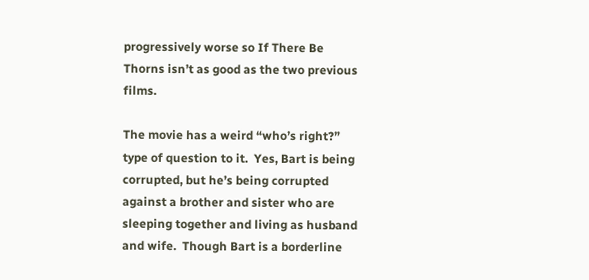progressively worse so If There Be Thorns isn’t as good as the two previous films.

The movie has a weird “who’s right?” type of question to it.  Yes, Bart is being corrupted, but he’s being corrupted against a brother and sister who are sleeping together and living as husband and wife.  Though Bart is a borderline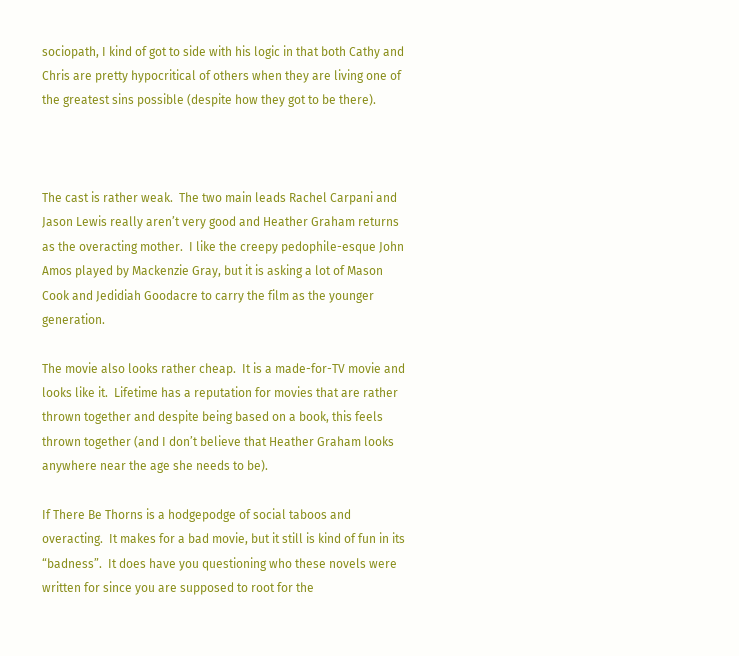sociopath, I kind of got to side with his logic in that both Cathy and Chris are pretty hypocritical of others when they are living one of the greatest sins possible (despite how they got to be there).



The cast is rather weak.  The two main leads Rachel Carpani and Jason Lewis really aren’t very good and Heather Graham returns as the overacting mother.  I like the creepy pedophile-esque John Amos played by Mackenzie Gray, but it is asking a lot of Mason Cook and Jedidiah Goodacre to carry the film as the younger generation.

The movie also looks rather cheap.  It is a made-for-TV movie and looks like it.  Lifetime has a reputation for movies that are rather thrown together and despite being based on a book, this feels thrown together (and I don’t believe that Heather Graham looks anywhere near the age she needs to be).

If There Be Thorns is a hodgepodge of social taboos and overacting.  It makes for a bad movie, but it still is kind of fun in its “badness”.  It does have you questioning who these novels were written for since you are supposed to root for the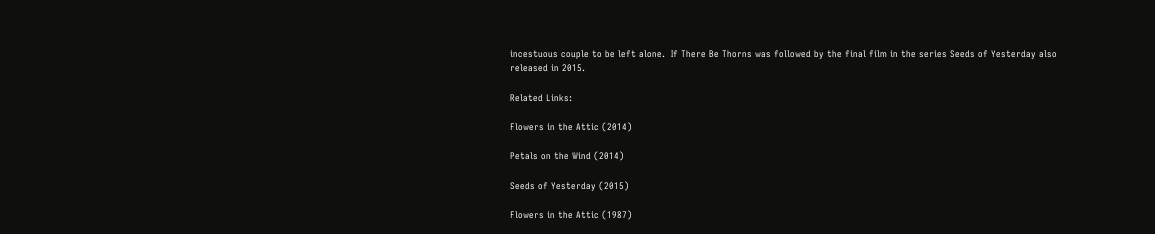incestuous couple to be left alone.  If There Be Thorns was followed by the final film in the series Seeds of Yesterday also released in 2015.

Related Links:

Flowers in the Attic (2014)

Petals on the Wind (2014)

Seeds of Yesterday (2015)

Flowers in the Attic (1987)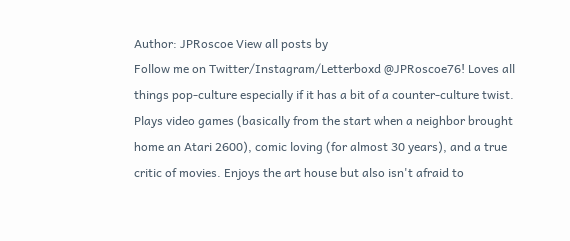Author: JPRoscoe View all posts by
Follow me on Twitter/Instagram/Letterboxd @JPRoscoe76! Loves all things pop-culture especially if it has a bit of a counter-culture twist. Plays video games (basically from the start when a neighbor brought home an Atari 2600), comic loving (for almost 30 years), and a true critic of movies. Enjoys the art house but also isn't afraid to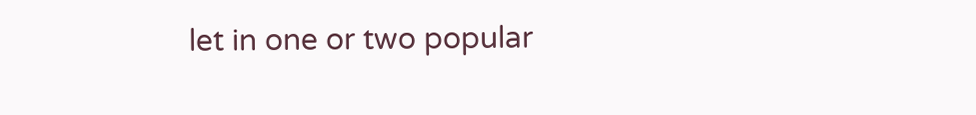let in one or two popular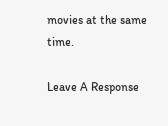movies at the same time.

Leave A Response